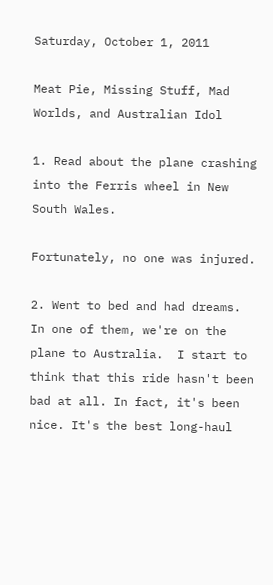Saturday, October 1, 2011

Meat Pie, Missing Stuff, Mad Worlds, and Australian Idol

1. Read about the plane crashing into the Ferris wheel in New South Wales.

Fortunately, no one was injured.

2. Went to bed and had dreams. In one of them, we're on the plane to Australia.  I start to think that this ride hasn't been bad at all. In fact, it's been nice. It's the best long-haul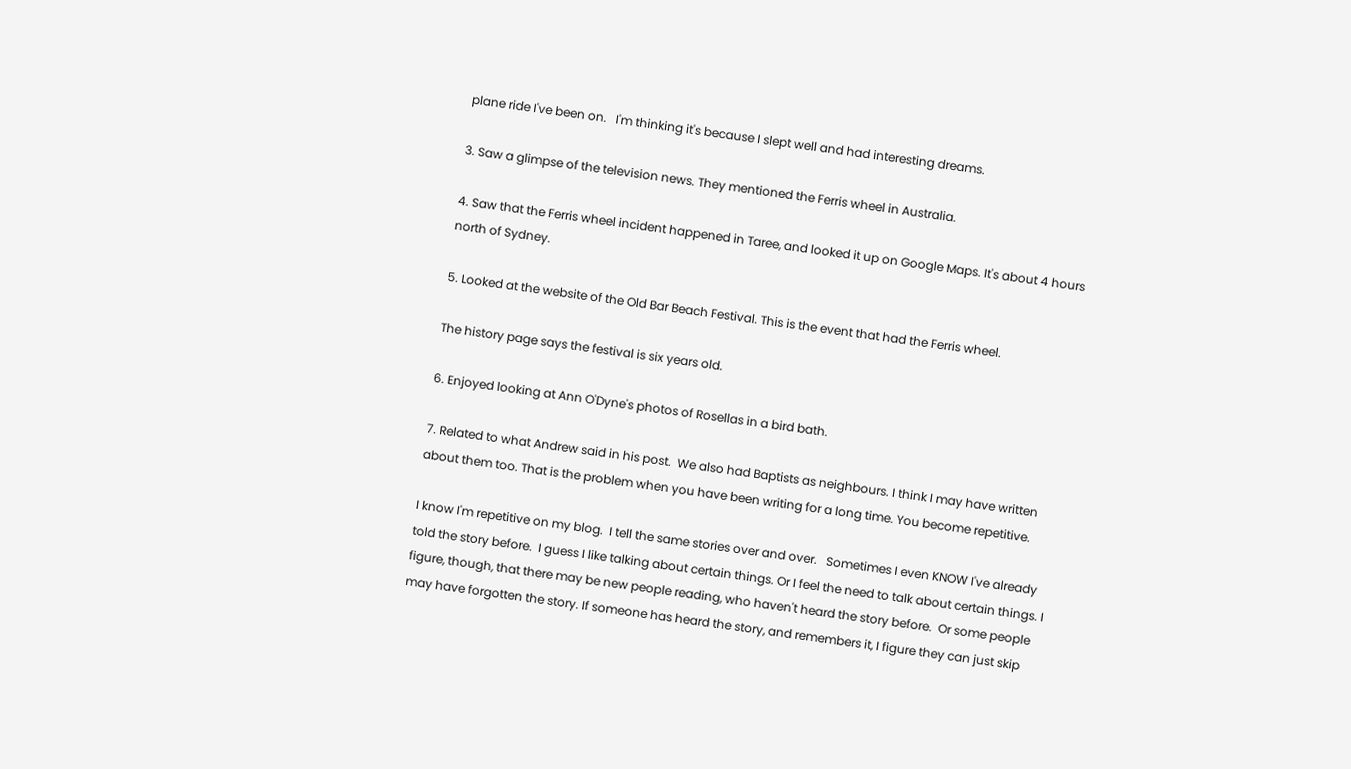plane ride I've been on.   I'm thinking it's because I slept well and had interesting dreams.

3. Saw a glimpse of the television news. They mentioned the Ferris wheel in Australia.

4. Saw that the Ferris wheel incident happened in Taree, and looked it up on Google Maps. It's about 4 hours north of Sydney.

5. Looked at the website of the Old Bar Beach Festival. This is the event that had the Ferris wheel.

The history page says the festival is six years old.

6. Enjoyed looking at Ann O'Dyne's photos of Rosellas in a bird bath.

7. Related to what Andrew said in his post.  We also had Baptists as neighbours. I think I may have written about them too. That is the problem when you have been writing for a long time. You become repetitive.

I know I'm repetitive on my blog.  I tell the same stories over and over.   Sometimes I even KNOW I've already told the story before.  I guess I like talking about certain things. Or I feel the need to talk about certain things. I figure, though, that there may be new people reading, who haven't heard the story before.  Or some people may have forgotten the story. If someone has heard the story, and remembers it, I figure they can just skip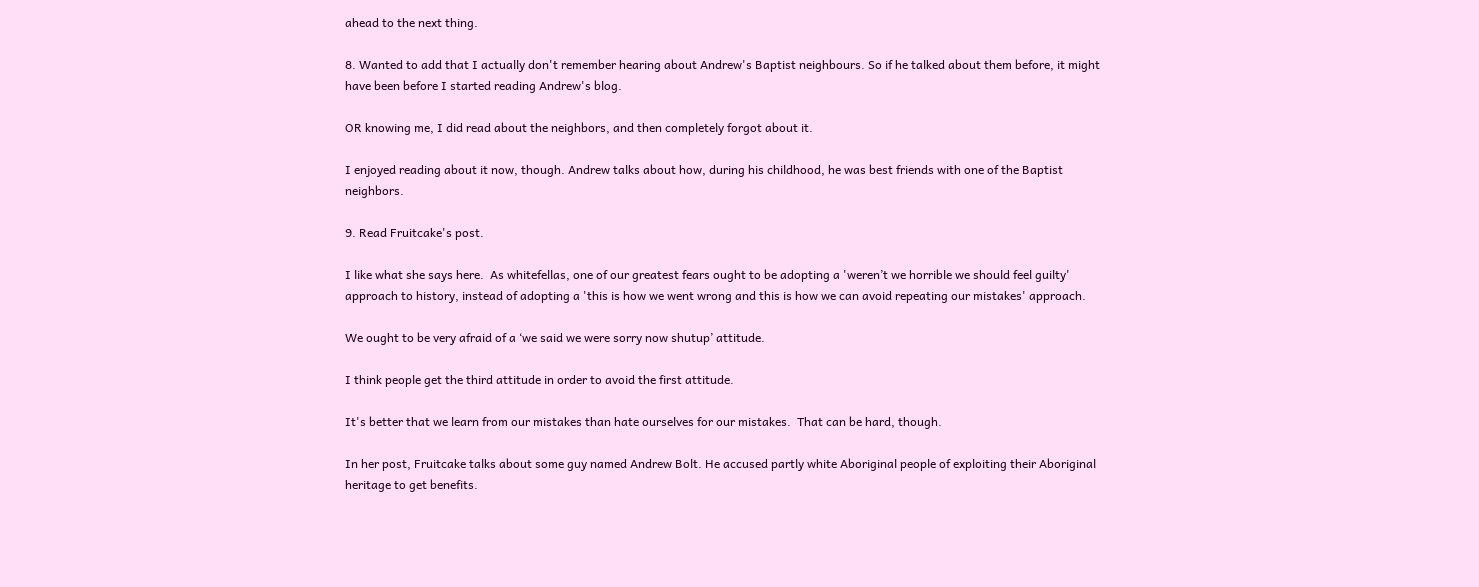ahead to the next thing.

8. Wanted to add that I actually don't remember hearing about Andrew's Baptist neighbours. So if he talked about them before, it might have been before I started reading Andrew's blog.

OR knowing me, I did read about the neighbors, and then completely forgot about it.

I enjoyed reading about it now, though. Andrew talks about how, during his childhood, he was best friends with one of the Baptist neighbors.

9. Read Fruitcake's post.

I like what she says here.  As whitefellas, one of our greatest fears ought to be adopting a 'weren’t we horrible we should feel guilty' approach to history, instead of adopting a 'this is how we went wrong and this is how we can avoid repeating our mistakes' approach.

We ought to be very afraid of a ‘we said we were sorry now shutup’ attitude.

I think people get the third attitude in order to avoid the first attitude.

It's better that we learn from our mistakes than hate ourselves for our mistakes.  That can be hard, though.

In her post, Fruitcake talks about some guy named Andrew Bolt. He accused partly white Aboriginal people of exploiting their Aboriginal heritage to get benefits.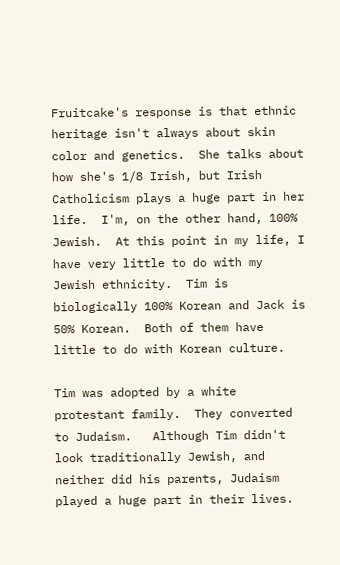Fruitcake's response is that ethnic heritage isn't always about skin color and genetics.  She talks about how she's 1/8 Irish, but Irish Catholicism plays a huge part in her life.  I'm, on the other hand, 100% Jewish.  At this point in my life, I have very little to do with my Jewish ethnicity.  Tim is biologically 100% Korean and Jack is 50% Korean.  Both of them have little to do with Korean culture.

Tim was adopted by a white protestant family.  They converted to Judaism.   Although Tim didn't look traditionally Jewish, and neither did his parents, Judaism played a huge part in their lives.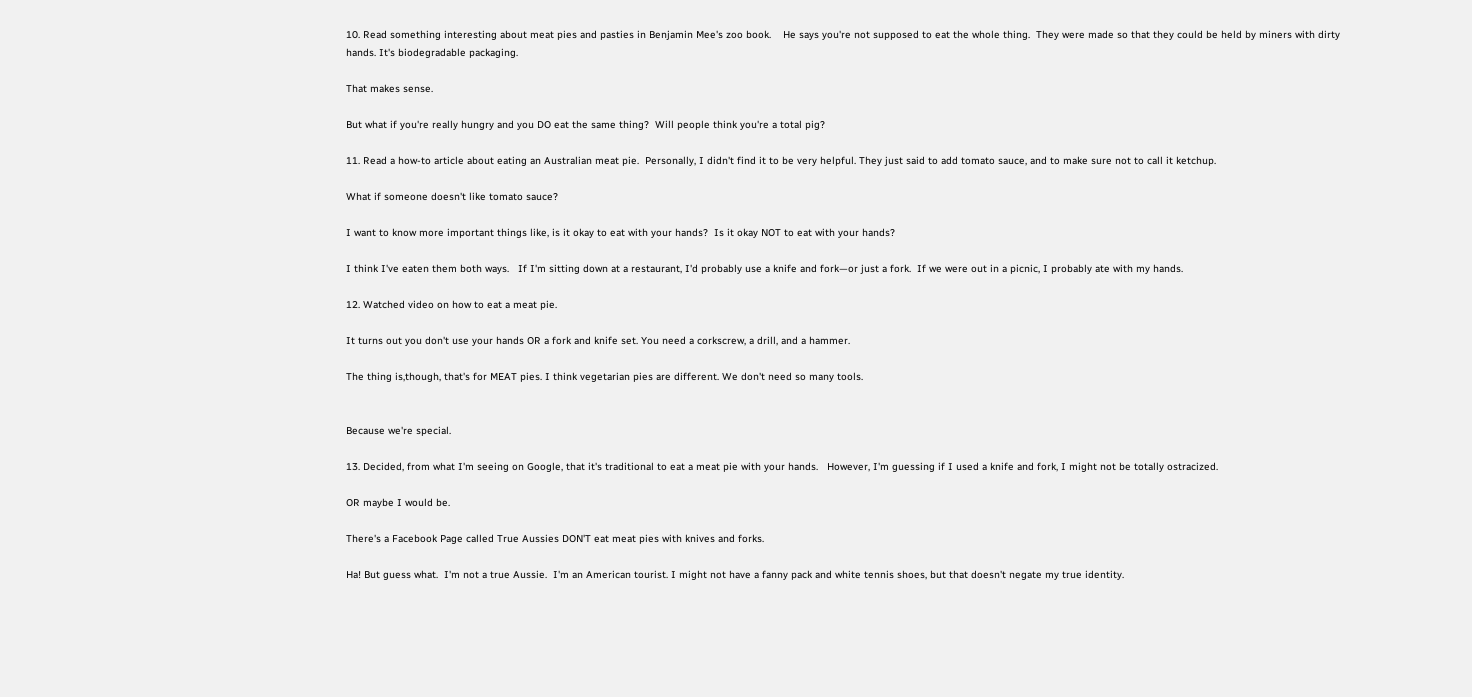10. Read something interesting about meat pies and pasties in Benjamin Mee's zoo book.    He says you're not supposed to eat the whole thing.  They were made so that they could be held by miners with dirty hands. It's biodegradable packaging.

That makes sense.

But what if you're really hungry and you DO eat the same thing?  Will people think you're a total pig?

11. Read a how-to article about eating an Australian meat pie.  Personally, I didn't find it to be very helpful. They just said to add tomato sauce, and to make sure not to call it ketchup.

What if someone doesn't like tomato sauce?

I want to know more important things like, is it okay to eat with your hands?  Is it okay NOT to eat with your hands?

I think I've eaten them both ways.   If I'm sitting down at a restaurant, I'd probably use a knife and fork—or just a fork.  If we were out in a picnic, I probably ate with my hands.

12. Watched video on how to eat a meat pie.

It turns out you don't use your hands OR a fork and knife set. You need a corkscrew, a drill, and a hammer.

The thing is,though, that's for MEAT pies. I think vegetarian pies are different. We don't need so many tools.


Because we're special.

13. Decided, from what I'm seeing on Google, that it's traditional to eat a meat pie with your hands.   However, I'm guessing if I used a knife and fork, I might not be totally ostracized.

OR maybe I would be.

There's a Facebook Page called True Aussies DON'T eat meat pies with knives and forks.

Ha! But guess what.  I'm not a true Aussie.  I'm an American tourist. I might not have a fanny pack and white tennis shoes, but that doesn't negate my true identity.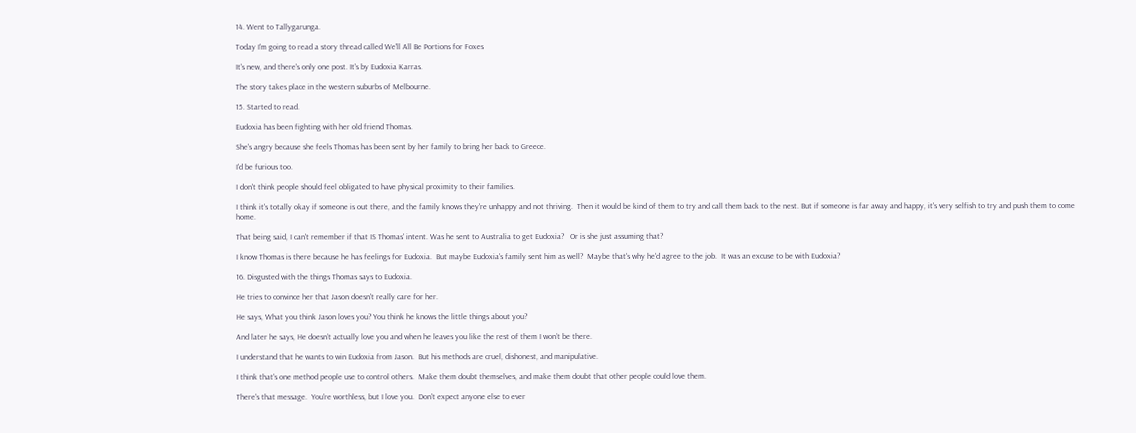14. Went to Tallygarunga.

Today I'm going to read a story thread called We'll All Be Portions for Foxes

It's new, and there's only one post. It's by Eudoxia Karras.

The story takes place in the western suburbs of Melbourne.

15. Started to read.

Eudoxia has been fighting with her old friend Thomas.

She's angry because she feels Thomas has been sent by her family to bring her back to Greece.

I'd be furious too.

I don't think people should feel obligated to have physical proximity to their families.

I think it's totally okay if someone is out there, and the family knows they're unhappy and not thriving.  Then it would be kind of them to try and call them back to the nest. But if someone is far away and happy, it's very selfish to try and push them to come home.

That being said, I can't remember if that IS Thomas' intent. Was he sent to Australia to get Eudoxia?   Or is she just assuming that?

I know Thomas is there because he has feelings for Eudoxia.  But maybe Eudoxia's family sent him as well?  Maybe that's why he'd agree to the job.  It was an excuse to be with Eudoxia?

16. Disgusted with the things Thomas says to Eudoxia.

He tries to convince her that Jason doesn't really care for her.

He says, What you think Jason loves you? You think he knows the little things about you?

And later he says, He doesn’t actually love you and when he leaves you like the rest of them I won’t be there.

I understand that he wants to win Eudoxia from Jason.  But his methods are cruel, dishonest, and manipulative.

I think that's one method people use to control others.  Make them doubt themselves, and make them doubt that other people could love them.

There's that message.  You're worthless, but I love you.  Don't expect anyone else to ever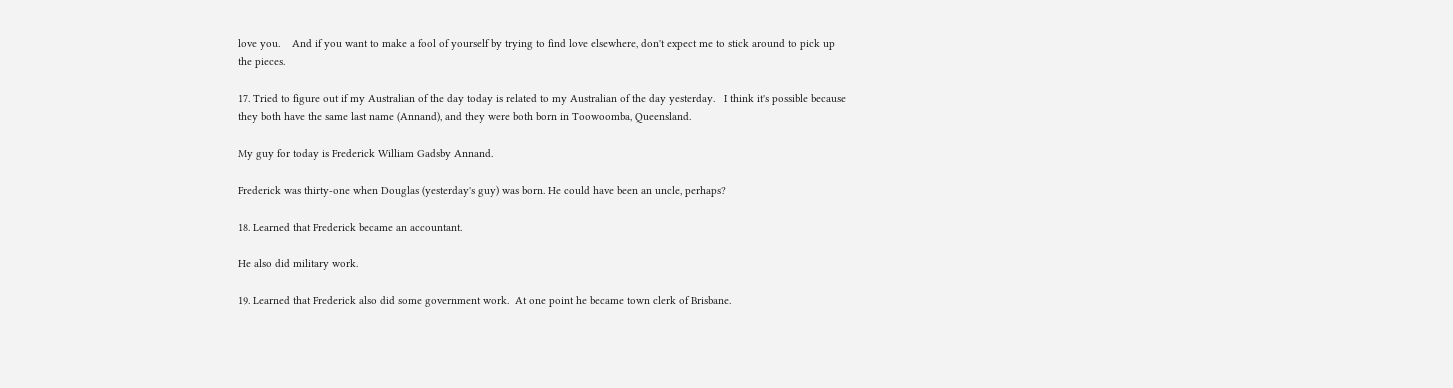love you.    And if you want to make a fool of yourself by trying to find love elsewhere, don't expect me to stick around to pick up the pieces.

17. Tried to figure out if my Australian of the day today is related to my Australian of the day yesterday.   I think it's possible because they both have the same last name (Annand), and they were both born in Toowoomba, Queensland.

My guy for today is Frederick William Gadsby Annand.

Frederick was thirty-one when Douglas (yesterday's guy) was born. He could have been an uncle, perhaps?

18. Learned that Frederick became an accountant.

He also did military work.

19. Learned that Frederick also did some government work.  At one point he became town clerk of Brisbane.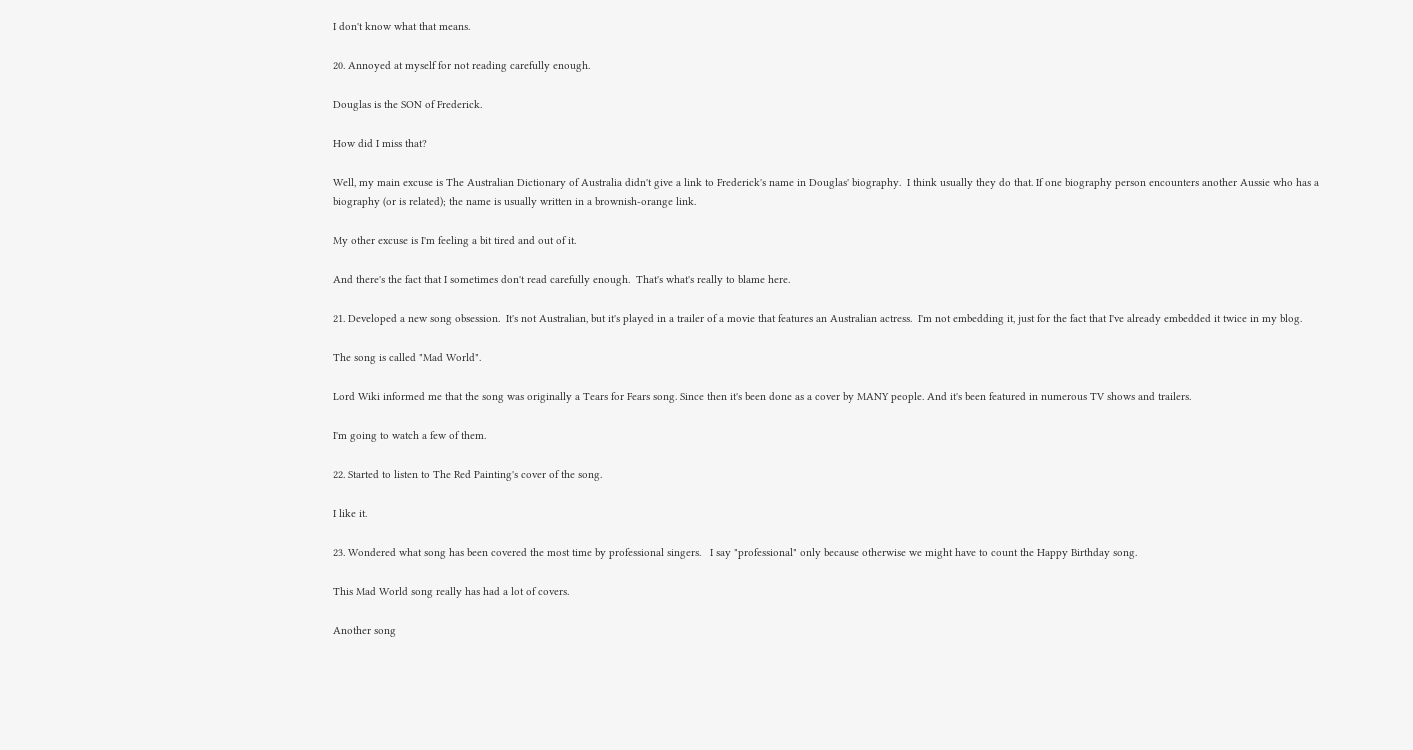I don't know what that means.

20. Annoyed at myself for not reading carefully enough.

Douglas is the SON of Frederick.

How did I miss that?

Well, my main excuse is The Australian Dictionary of Australia didn't give a link to Frederick's name in Douglas' biography.  I think usually they do that. If one biography person encounters another Aussie who has a biography (or is related); the name is usually written in a brownish-orange link.

My other excuse is I'm feeling a bit tired and out of it.

And there's the fact that I sometimes don't read carefully enough.  That's what's really to blame here.

21. Developed a new song obsession.  It's not Australian, but it's played in a trailer of a movie that features an Australian actress.  I'm not embedding it, just for the fact that I've already embedded it twice in my blog.

The song is called "Mad World".

Lord Wiki informed me that the song was originally a Tears for Fears song. Since then it's been done as a cover by MANY people. And it's been featured in numerous TV shows and trailers.

I'm going to watch a few of them.

22. Started to listen to The Red Painting's cover of the song.

I like it.

23. Wondered what song has been covered the most time by professional singers.   I say "professional" only because otherwise we might have to count the Happy Birthday song.

This Mad World song really has had a lot of covers.

Another song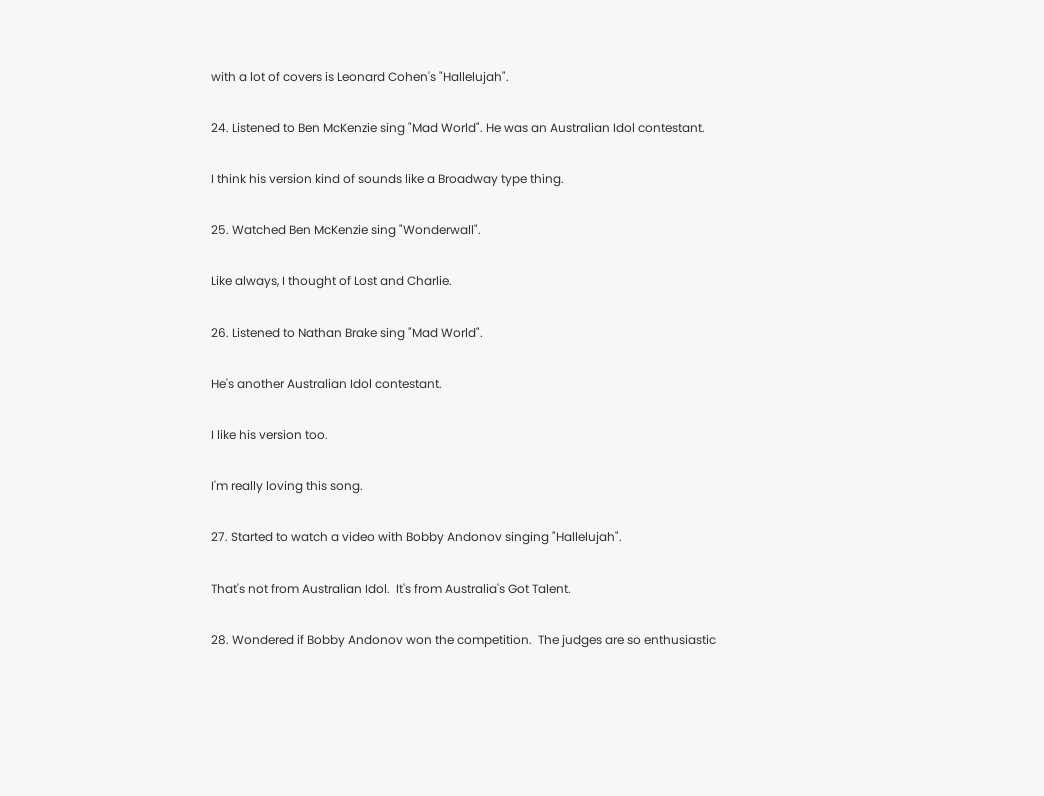with a lot of covers is Leonard Cohen's "Hallelujah".

24. Listened to Ben McKenzie sing "Mad World". He was an Australian Idol contestant.

I think his version kind of sounds like a Broadway type thing.

25. Watched Ben McKenzie sing "Wonderwall".

Like always, I thought of Lost and Charlie.

26. Listened to Nathan Brake sing "Mad World".

He's another Australian Idol contestant.

I like his version too.

I'm really loving this song.

27. Started to watch a video with Bobby Andonov singing "Hallelujah".

That's not from Australian Idol.  It's from Australia's Got Talent.

28. Wondered if Bobby Andonov won the competition.  The judges are so enthusiastic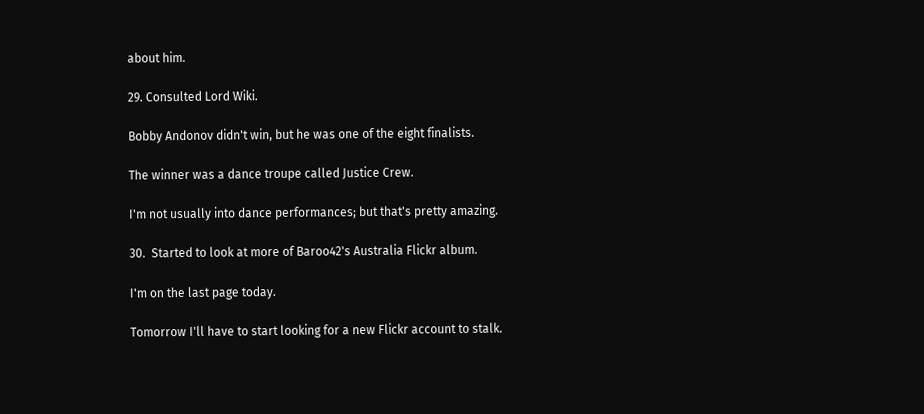about him.

29. Consulted Lord Wiki.

Bobby Andonov didn't win, but he was one of the eight finalists.

The winner was a dance troupe called Justice Crew.

I'm not usually into dance performances; but that's pretty amazing.

30.  Started to look at more of Baroo42's Australia Flickr album.

I'm on the last page today.

Tomorrow I'll have to start looking for a new Flickr account to stalk.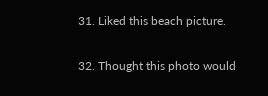31. Liked this beach picture.

32. Thought this photo would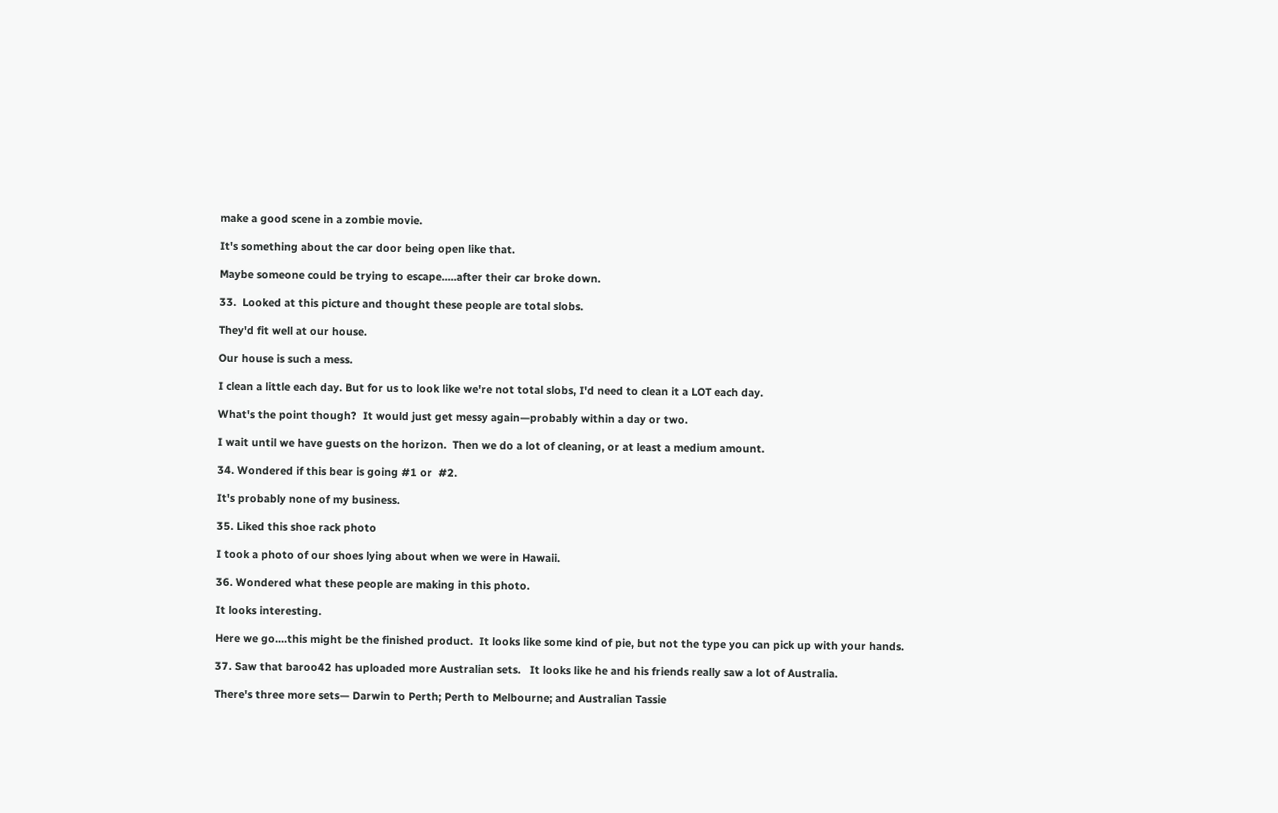make a good scene in a zombie movie.

It's something about the car door being open like that.

Maybe someone could be trying to escape.....after their car broke down.

33.  Looked at this picture and thought these people are total slobs.

They'd fit well at our house.

Our house is such a mess.

I clean a little each day. But for us to look like we're not total slobs, I'd need to clean it a LOT each day.

What's the point though?  It would just get messy again—probably within a day or two.

I wait until we have guests on the horizon.  Then we do a lot of cleaning, or at least a medium amount.

34. Wondered if this bear is going #1 or  #2.

It's probably none of my business.

35. Liked this shoe rack photo

I took a photo of our shoes lying about when we were in Hawaii.

36. Wondered what these people are making in this photo.

It looks interesting.

Here we go....this might be the finished product.  It looks like some kind of pie, but not the type you can pick up with your hands.

37. Saw that baroo42 has uploaded more Australian sets.   It looks like he and his friends really saw a lot of Australia.

There's three more sets— Darwin to Perth; Perth to Melbourne; and Australian Tassie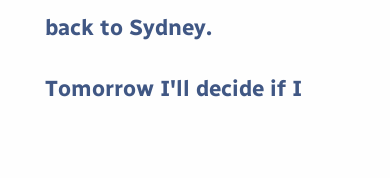back to Sydney.

Tomorrow I'll decide if I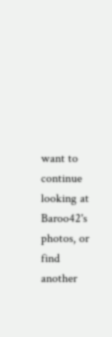want to continue looking at Baroo42's photos, or find another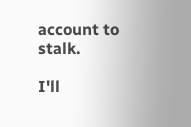account to stalk.

I'll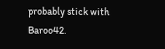probably stick with Baroo42.